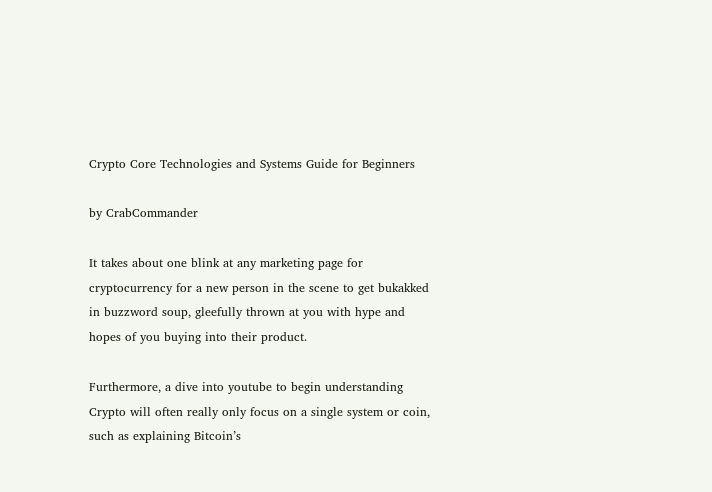Crypto Core Technologies and Systems Guide for Beginners

by CrabCommander

It takes about one blink at any marketing page for cryptocurrency for a new person in the scene to get bukakked in buzzword soup, gleefully thrown at you with hype and hopes of you buying into their product.

Furthermore, a dive into youtube to begin understanding Crypto will often really only focus on a single system or coin, such as explaining Bitcoin’s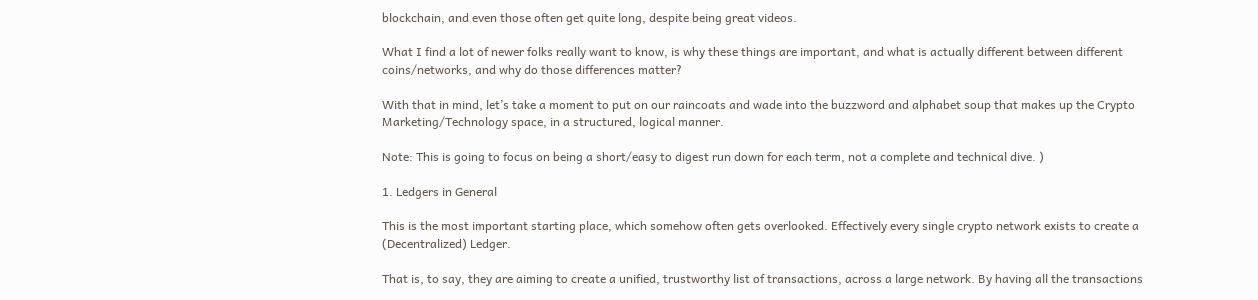blockchain, and even those often get quite long, despite being great videos.

What I find a lot of newer folks really want to know, is why these things are important, and what is actually different between different coins/networks, and why do those differences matter?

With that in mind, let’s take a moment to put on our raincoats and wade into the buzzword and alphabet soup that makes up the Crypto Marketing/Technology space, in a structured, logical manner.

Note: This is going to focus on being a short/easy to digest run down for each term, not a complete and technical dive. )

1. Ledgers in General

This is the most important starting place, which somehow often gets overlooked. Effectively every single crypto network exists to create a (Decentralized) Ledger.

That is, to say, they are aiming to create a unified, trustworthy list of transactions, across a large network. By having all the transactions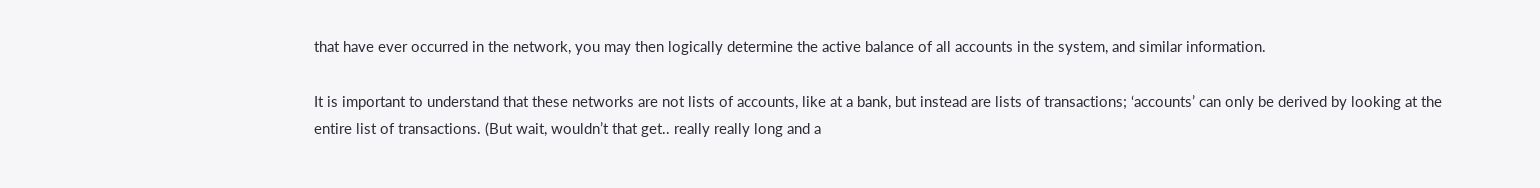that have ever occurred in the network, you may then logically determine the active balance of all accounts in the system, and similar information.

It is important to understand that these networks are not lists of accounts, like at a bank, but instead are lists of transactions; ‘accounts’ can only be derived by looking at the entire list of transactions. (But wait, wouldn’t that get.. really really long and a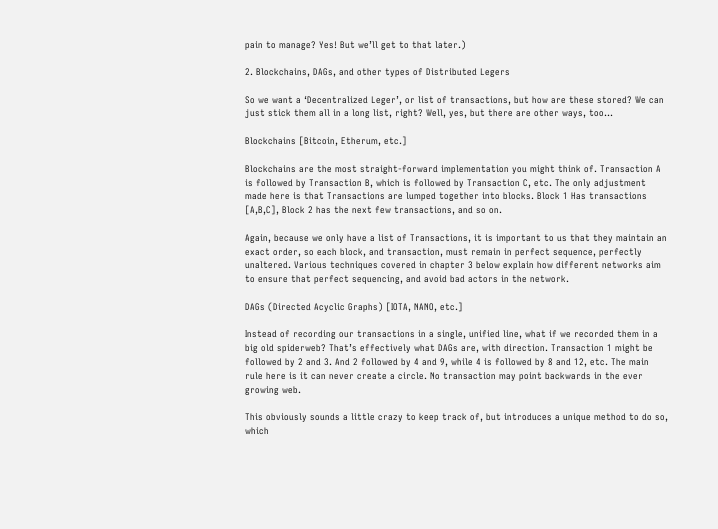pain to manage? Yes! But we’ll get to that later.)

2. Blockchains, DAGs, and other types of Distributed Legers

So we want a ‘Decentralized Leger’, or list of transactions, but how are these stored? We can just stick them all in a long list, right? Well, yes, but there are other ways, too…

Blockchains [Bitcoin, Etherum, etc.]

Blockchains are the most straight-forward implementation you might think of. Transaction A is followed by Transaction B, which is followed by Transaction C, etc. The only adjustment made here is that Transactions are lumped together into blocks. Block 1 Has transactions [A,B,C], Block 2 has the next few transactions, and so on.

Again, because we only have a list of Transactions, it is important to us that they maintain an exact order, so each block, and transaction, must remain in perfect sequence, perfectly unaltered. Various techniques covered in chapter 3 below explain how different networks aim to ensure that perfect sequencing, and avoid bad actors in the network.

DAGs (Directed Acyclic Graphs) [IOTA, NANO, etc.]

Instead of recording our transactions in a single, unified line, what if we recorded them in a big old spiderweb? That’s effectively what DAGs are, with direction. Transaction 1 might be followed by 2 and 3. And 2 followed by 4 and 9, while 4 is followed by 8 and 12, etc. The main rule here is it can never create a circle. No transaction may point backwards in the ever growing web.

This obviously sounds a little crazy to keep track of, but introduces a unique method to do so, which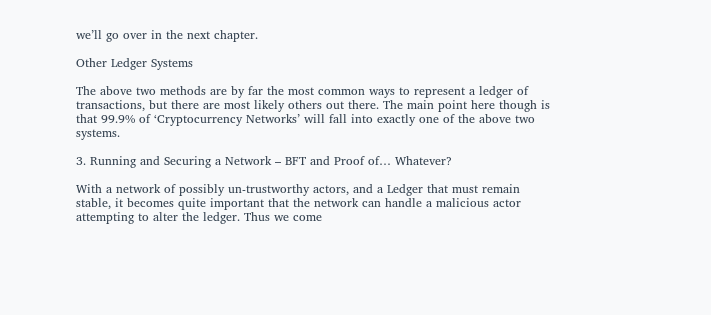we’ll go over in the next chapter.

Other Ledger Systems

The above two methods are by far the most common ways to represent a ledger of transactions, but there are most likely others out there. The main point here though is that 99.9% of ‘Cryptocurrency Networks’ will fall into exactly one of the above two systems.

3. Running and Securing a Network – BFT and Proof of… Whatever?

With a network of possibly un-trustworthy actors, and a Ledger that must remain stable, it becomes quite important that the network can handle a malicious actor attempting to alter the ledger. Thus we come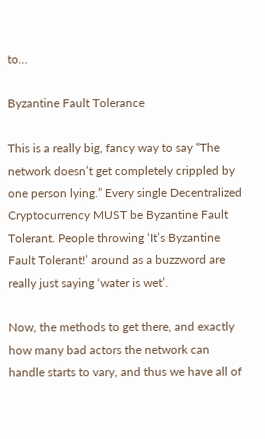to…

Byzantine Fault Tolerance

This is a really big, fancy way to say “The network doesn’t get completely crippled by one person lying.” Every single Decentralized Cryptocurrency MUST be Byzantine Fault Tolerant. People throwing ‘It’s Byzantine Fault Tolerant!’ around as a buzzword are really just saying ‘water is wet’.

Now, the methods to get there, and exactly how many bad actors the network can handle starts to vary, and thus we have all of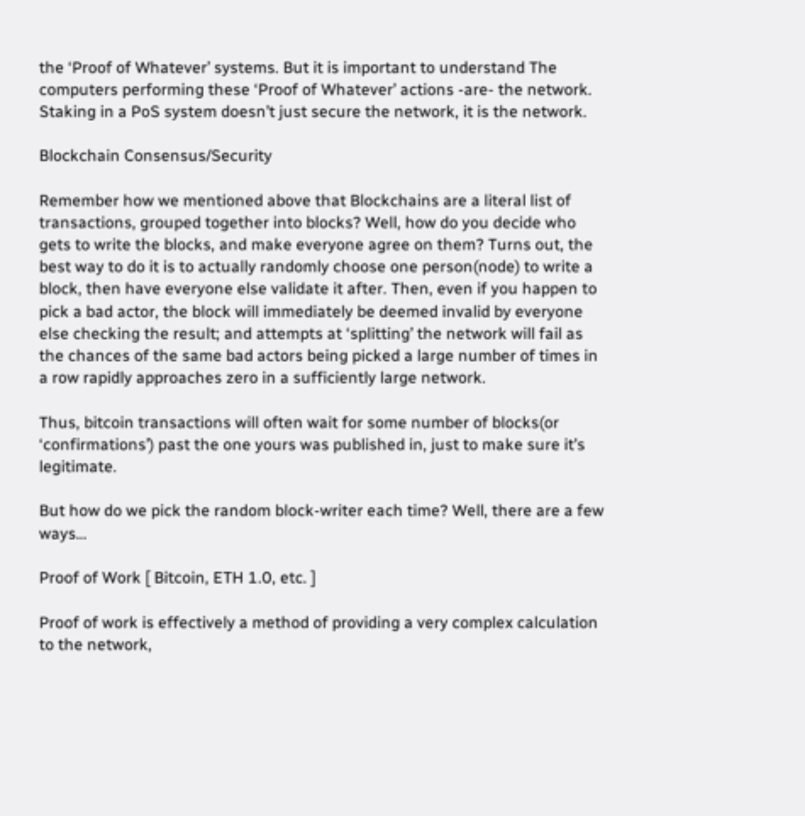the ‘Proof of Whatever’ systems. But it is important to understand The computers performing these ‘Proof of Whatever’ actions -are- the network. Staking in a PoS system doesn’t just secure the network, it is the network.

Blockchain Consensus/Security

Remember how we mentioned above that Blockchains are a literal list of transactions, grouped together into blocks? Well, how do you decide who gets to write the blocks, and make everyone agree on them? Turns out, the best way to do it is to actually randomly choose one person(node) to write a block, then have everyone else validate it after. Then, even if you happen to pick a bad actor, the block will immediately be deemed invalid by everyone else checking the result; and attempts at ‘splitting’ the network will fail as the chances of the same bad actors being picked a large number of times in a row rapidly approaches zero in a sufficiently large network.

Thus, bitcoin transactions will often wait for some number of blocks(or ‘confirmations’) past the one yours was published in, just to make sure it’s legitimate.

But how do we pick the random block-writer each time? Well, there are a few ways…

Proof of Work [ Bitcoin, ETH 1.0, etc. ]

Proof of work is effectively a method of providing a very complex calculation to the network,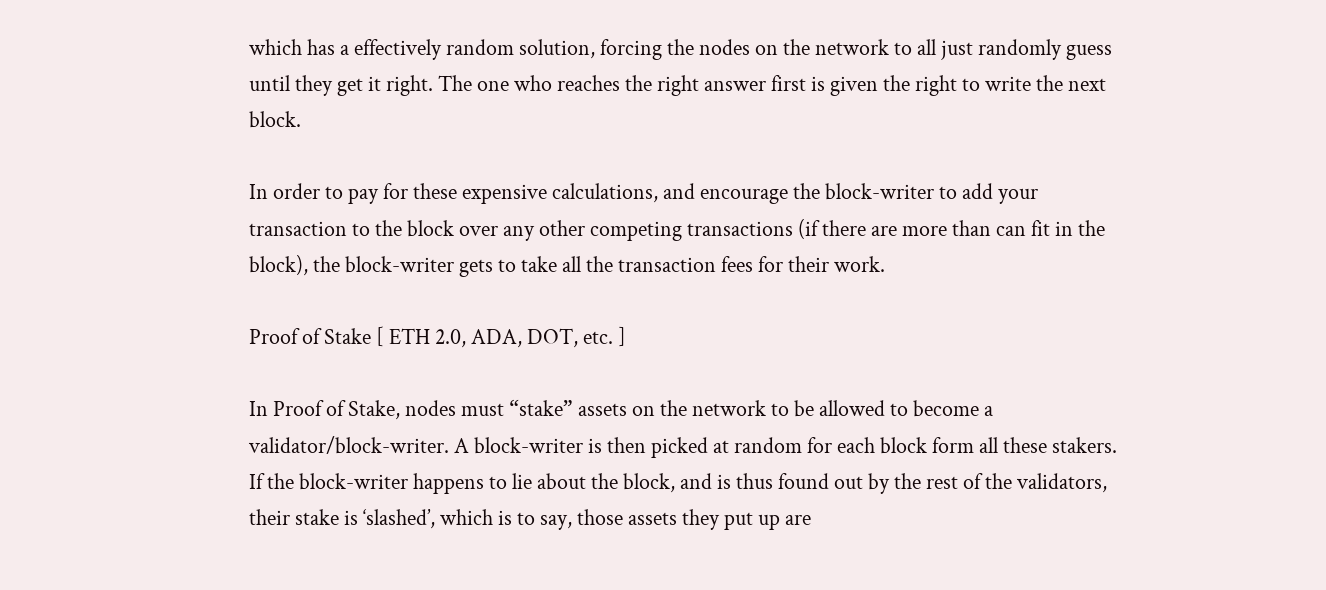which has a effectively random solution, forcing the nodes on the network to all just randomly guess until they get it right. The one who reaches the right answer first is given the right to write the next block.

In order to pay for these expensive calculations, and encourage the block-writer to add your transaction to the block over any other competing transactions (if there are more than can fit in the block), the block-writer gets to take all the transaction fees for their work.

Proof of Stake [ ETH 2.0, ADA, DOT, etc. ]

In Proof of Stake, nodes must “stake” assets on the network to be allowed to become a validator/block-writer. A block-writer is then picked at random for each block form all these stakers. If the block-writer happens to lie about the block, and is thus found out by the rest of the validators, their stake is ‘slashed’, which is to say, those assets they put up are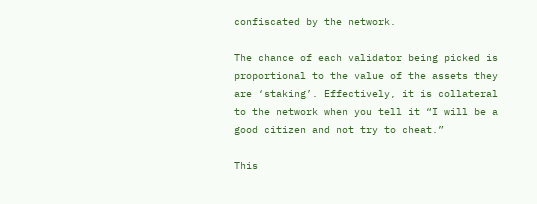confiscated by the network.

The chance of each validator being picked is proportional to the value of the assets they are ‘staking’. Effectively, it is collateral to the network when you tell it “I will be a good citizen and not try to cheat.”

This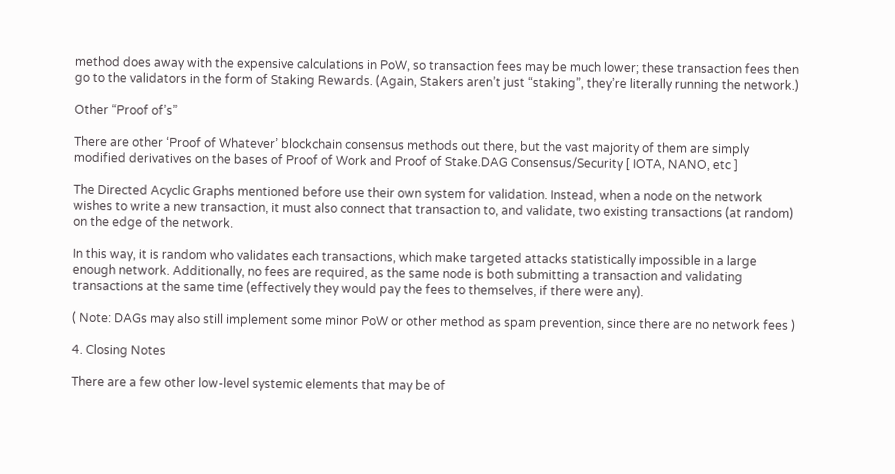method does away with the expensive calculations in PoW, so transaction fees may be much lower; these transaction fees then go to the validators in the form of Staking Rewards. (Again, Stakers aren’t just “staking”, they’re literally running the network.)

Other “Proof of’s”

There are other ‘Proof of Whatever’ blockchain consensus methods out there, but the vast majority of them are simply modified derivatives on the bases of Proof of Work and Proof of Stake.DAG Consensus/Security [ IOTA, NANO, etc ]

The Directed Acyclic Graphs mentioned before use their own system for validation. Instead, when a node on the network wishes to write a new transaction, it must also connect that transaction to, and validate, two existing transactions (at random) on the edge of the network.

In this way, it is random who validates each transactions, which make targeted attacks statistically impossible in a large enough network. Additionally, no fees are required, as the same node is both submitting a transaction and validating transactions at the same time (effectively they would pay the fees to themselves, if there were any).

( Note: DAGs may also still implement some minor PoW or other method as spam prevention, since there are no network fees )

4. Closing Notes

There are a few other low-level systemic elements that may be of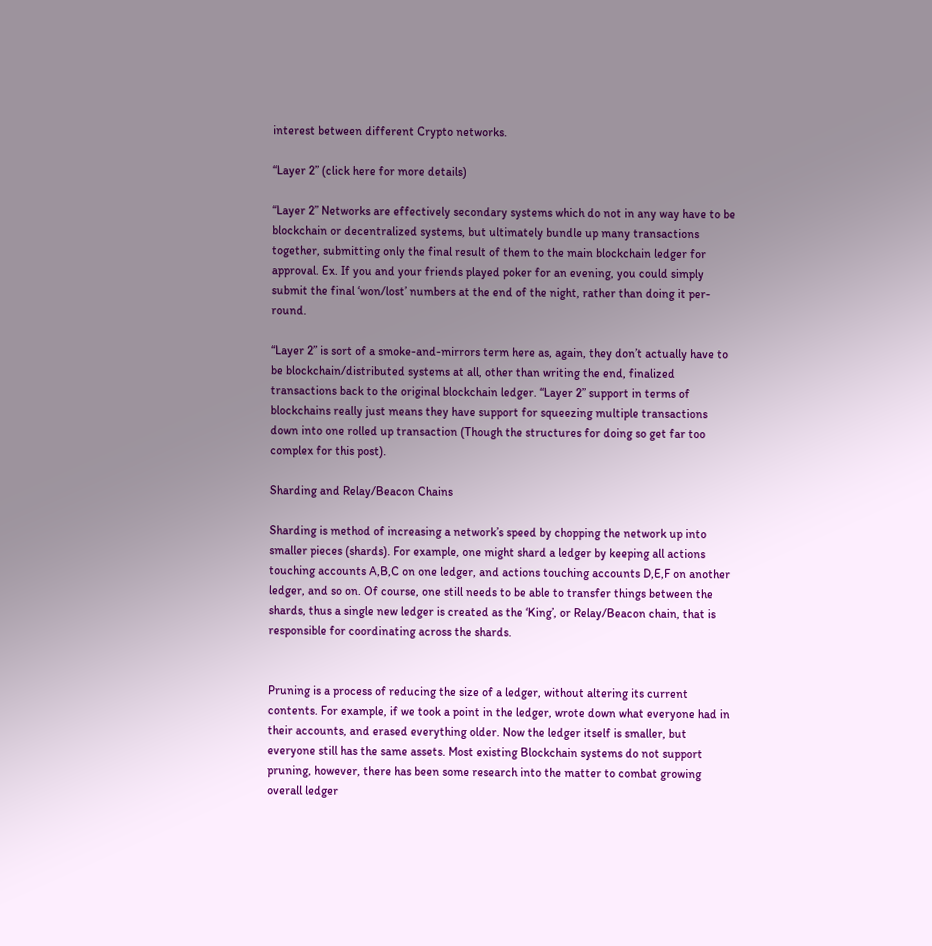interest between different Crypto networks.

“Layer 2” (click here for more details)

“Layer 2” Networks are effectively secondary systems which do not in any way have to be blockchain or decentralized systems, but ultimately bundle up many transactions together, submitting only the final result of them to the main blockchain ledger for approval. Ex. If you and your friends played poker for an evening, you could simply submit the final ‘won/lost’ numbers at the end of the night, rather than doing it per-round.

“Layer 2” is sort of a smoke-and-mirrors term here as, again, they don’t actually have to be blockchain/distributed systems at all, other than writing the end, finalized transactions back to the original blockchain ledger. “Layer 2” support in terms of blockchains really just means they have support for squeezing multiple transactions down into one rolled up transaction (Though the structures for doing so get far too complex for this post).

Sharding and Relay/Beacon Chains

Sharding is method of increasing a network’s speed by chopping the network up into smaller pieces (shards). For example, one might shard a ledger by keeping all actions touching accounts A,B,C on one ledger, and actions touching accounts D,E,F on another ledger, and so on. Of course, one still needs to be able to transfer things between the shards, thus a single new ledger is created as the ‘King’, or Relay/Beacon chain, that is responsible for coordinating across the shards.


Pruning is a process of reducing the size of a ledger, without altering its current contents. For example, if we took a point in the ledger, wrote down what everyone had in their accounts, and erased everything older. Now the ledger itself is smaller, but everyone still has the same assets. Most existing Blockchain systems do not support pruning, however, there has been some research into the matter to combat growing overall ledger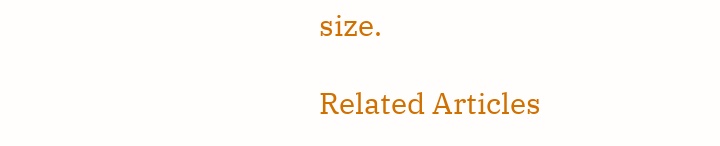size.

Related Articles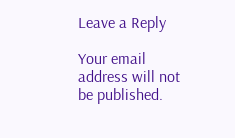Leave a Reply

Your email address will not be published.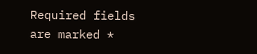Required fields are marked *